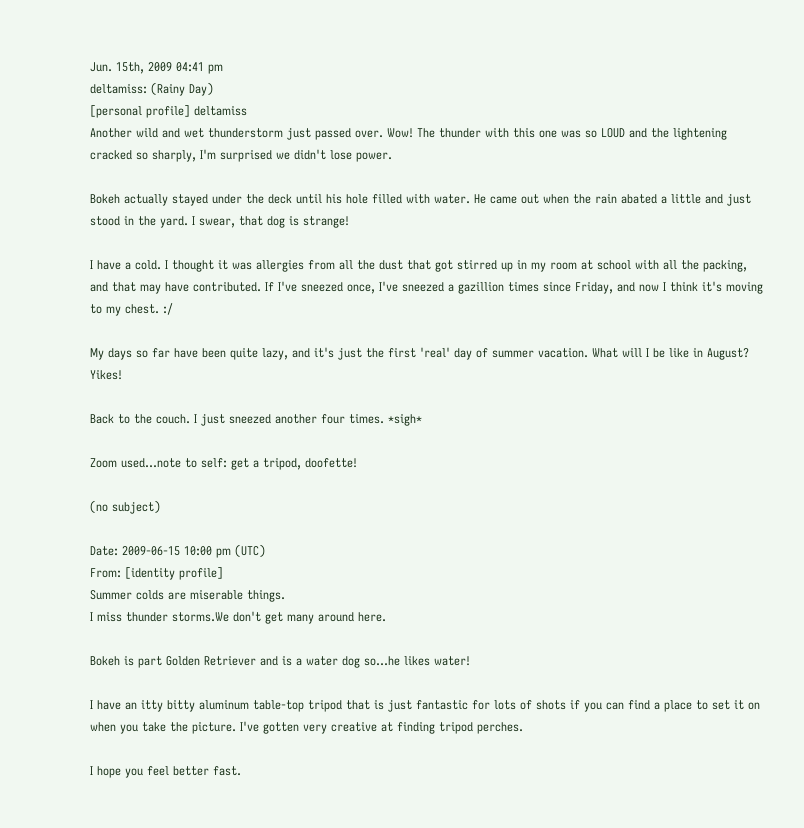Jun. 15th, 2009 04:41 pm
deltamiss: (Rainy Day)
[personal profile] deltamiss
Another wild and wet thunderstorm just passed over. Wow! The thunder with this one was so LOUD and the lightening cracked so sharply, I'm surprised we didn't lose power.

Bokeh actually stayed under the deck until his hole filled with water. He came out when the rain abated a little and just stood in the yard. I swear, that dog is strange!

I have a cold. I thought it was allergies from all the dust that got stirred up in my room at school with all the packing, and that may have contributed. If I've sneezed once, I've sneezed a gazillion times since Friday, and now I think it's moving to my chest. :/

My days so far have been quite lazy, and it's just the first 'real' day of summer vacation. What will I be like in August? Yikes!

Back to the couch. I just sneezed another four times. *sigh*

Zoom used...note to self: get a tripod, doofette!

(no subject)

Date: 2009-06-15 10:00 pm (UTC)
From: [identity profile]
Summer colds are miserable things.
I miss thunder storms.We don't get many around here.

Bokeh is part Golden Retriever and is a water dog so...he likes water!

I have an itty bitty aluminum table-top tripod that is just fantastic for lots of shots if you can find a place to set it on when you take the picture. I've gotten very creative at finding tripod perches.

I hope you feel better fast.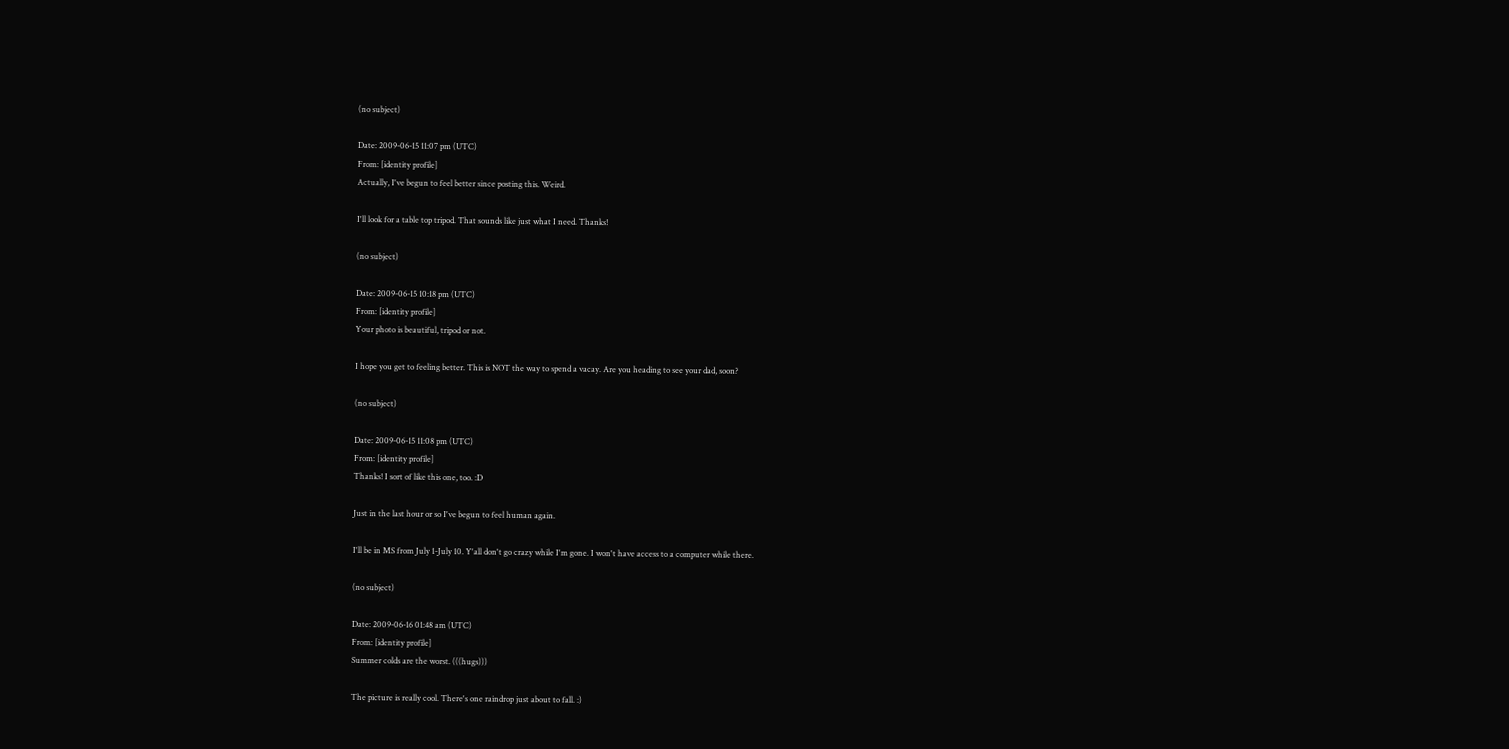(no subject)

Date: 2009-06-15 11:07 pm (UTC)
From: [identity profile]
Actually, I've begun to feel better since posting this. Weird.

I'll look for a table top tripod. That sounds like just what I need. Thanks!

(no subject)

Date: 2009-06-15 10:18 pm (UTC)
From: [identity profile]
Your photo is beautiful, tripod or not.

I hope you get to feeling better. This is NOT the way to spend a vacay. Are you heading to see your dad, soon?

(no subject)

Date: 2009-06-15 11:08 pm (UTC)
From: [identity profile]
Thanks! I sort of like this one, too. :D

Just in the last hour or so I've begun to feel human again.

I'll be in MS from July 1-July 10. Y'all don't go crazy while I'm gone. I won't have access to a computer while there.

(no subject)

Date: 2009-06-16 01:48 am (UTC)
From: [identity profile]
Summer colds are the worst. (((hugs)))

The picture is really cool. There's one raindrop just about to fall. :)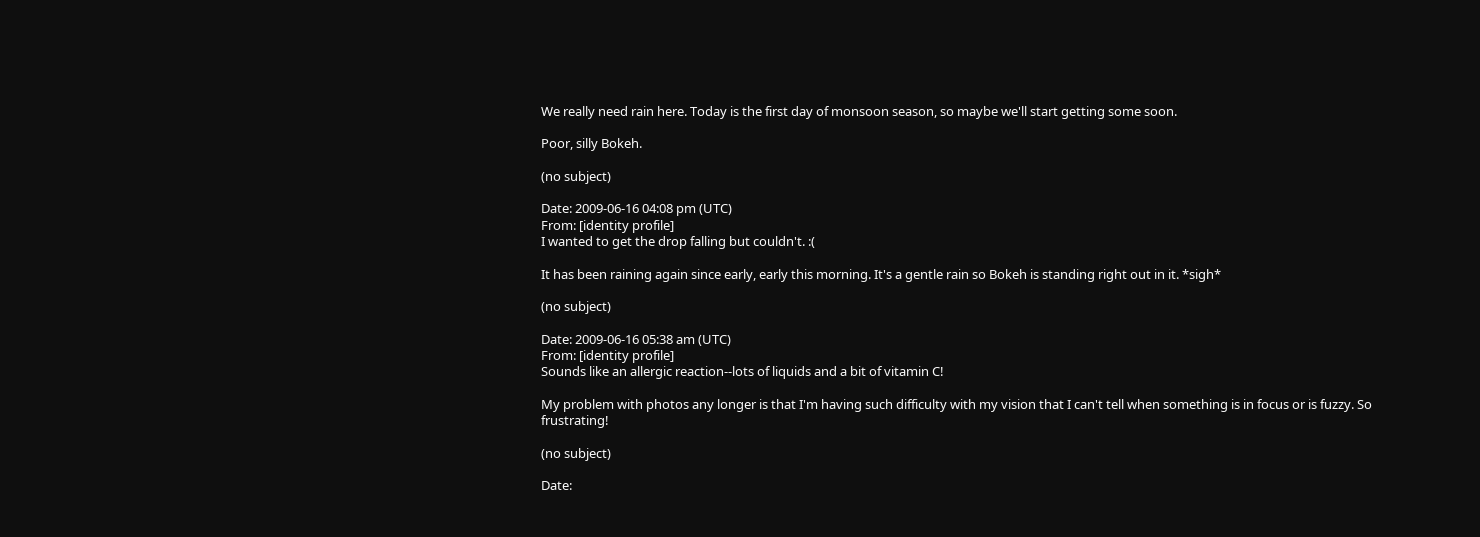We really need rain here. Today is the first day of monsoon season, so maybe we'll start getting some soon.

Poor, silly Bokeh.

(no subject)

Date: 2009-06-16 04:08 pm (UTC)
From: [identity profile]
I wanted to get the drop falling but couldn't. :(

It has been raining again since early, early this morning. It's a gentle rain so Bokeh is standing right out in it. *sigh*

(no subject)

Date: 2009-06-16 05:38 am (UTC)
From: [identity profile]
Sounds like an allergic reaction--lots of liquids and a bit of vitamin C!

My problem with photos any longer is that I'm having such difficulty with my vision that I can't tell when something is in focus or is fuzzy. So frustrating!

(no subject)

Date: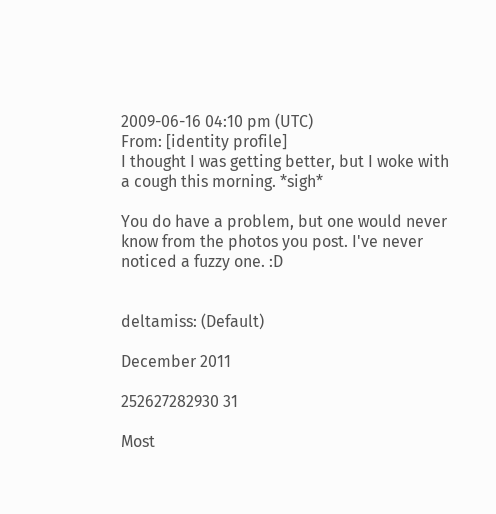2009-06-16 04:10 pm (UTC)
From: [identity profile]
I thought I was getting better, but I woke with a cough this morning. *sigh*

You do have a problem, but one would never know from the photos you post. I've never noticed a fuzzy one. :D


deltamiss: (Default)

December 2011

252627282930 31

Most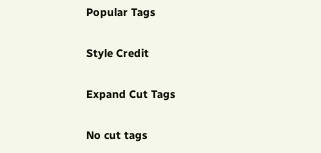Popular Tags

Style Credit

Expand Cut Tags

No cut tags